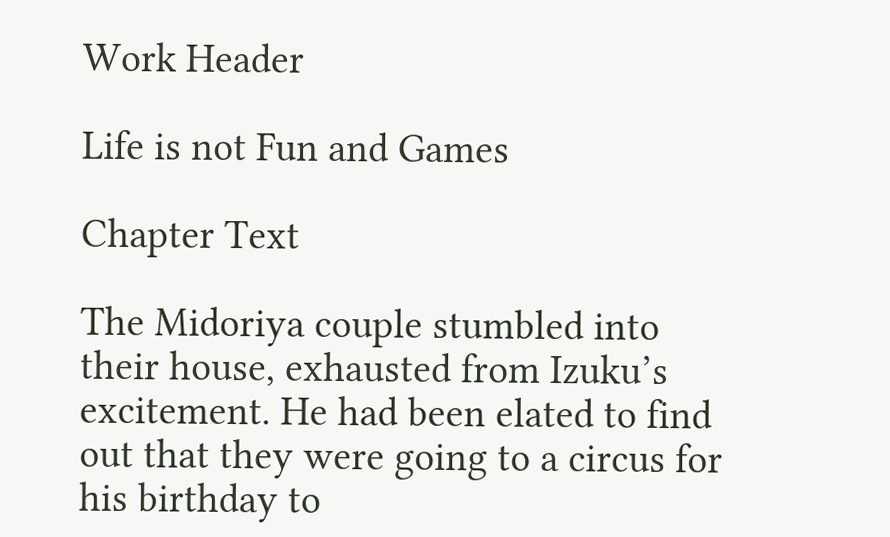Work Header

Life is not Fun and Games

Chapter Text

The Midoriya couple stumbled into their house, exhausted from Izuku’s excitement. He had been elated to find out that they were going to a circus for his birthday to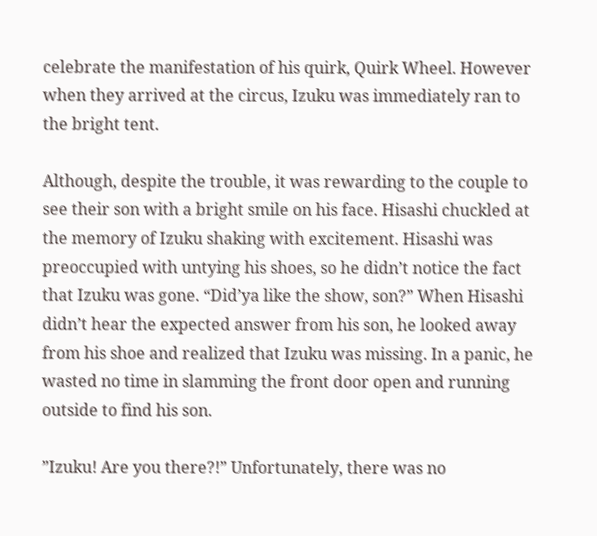celebrate the manifestation of his quirk, Quirk Wheel. However when they arrived at the circus, Izuku was immediately ran to the bright tent.

Although, despite the trouble, it was rewarding to the couple to see their son with a bright smile on his face. Hisashi chuckled at the memory of Izuku shaking with excitement. Hisashi was preoccupied with untying his shoes, so he didn’t notice the fact that Izuku was gone. “Did’ya like the show, son?” When Hisashi didn’t hear the expected answer from his son, he looked away from his shoe and realized that Izuku was missing. In a panic, he wasted no time in slamming the front door open and running outside to find his son.

”Izuku! Are you there?!” Unfortunately, there was no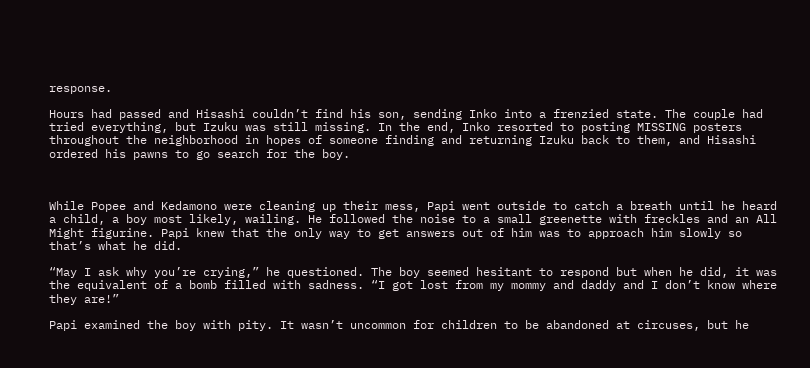response.

Hours had passed and Hisashi couldn’t find his son, sending Inko into a frenzied state. The couple had tried everything, but Izuku was still missing. In the end, Inko resorted to posting MISSING posters throughout the neighborhood in hopes of someone finding and returning Izuku back to them, and Hisashi ordered his pawns to go search for the boy.



While Popee and Kedamono were cleaning up their mess, Papi went outside to catch a breath until he heard a child, a boy most likely, wailing. He followed the noise to a small greenette with freckles and an All Might figurine. Papi knew that the only way to get answers out of him was to approach him slowly so that’s what he did.

“May I ask why you’re crying,” he questioned. The boy seemed hesitant to respond but when he did, it was the equivalent of a bomb filled with sadness. “I got lost from my mommy and daddy and I don’t know where they are!”

Papi examined the boy with pity. It wasn’t uncommon for children to be abandoned at circuses, but he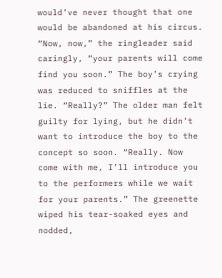would’ve never thought that one would be abandoned at his circus. “Now, now,” the ringleader said caringly, “your parents will come find you soon.” The boy’s crying was reduced to sniffles at the lie. “Really?” The older man felt guilty for lying, but he didn’t want to introduce the boy to the concept so soon. “Really. Now come with me, I’ll introduce you to the performers while we wait for your parents.” The greenette wiped his tear-soaked eyes and nodded,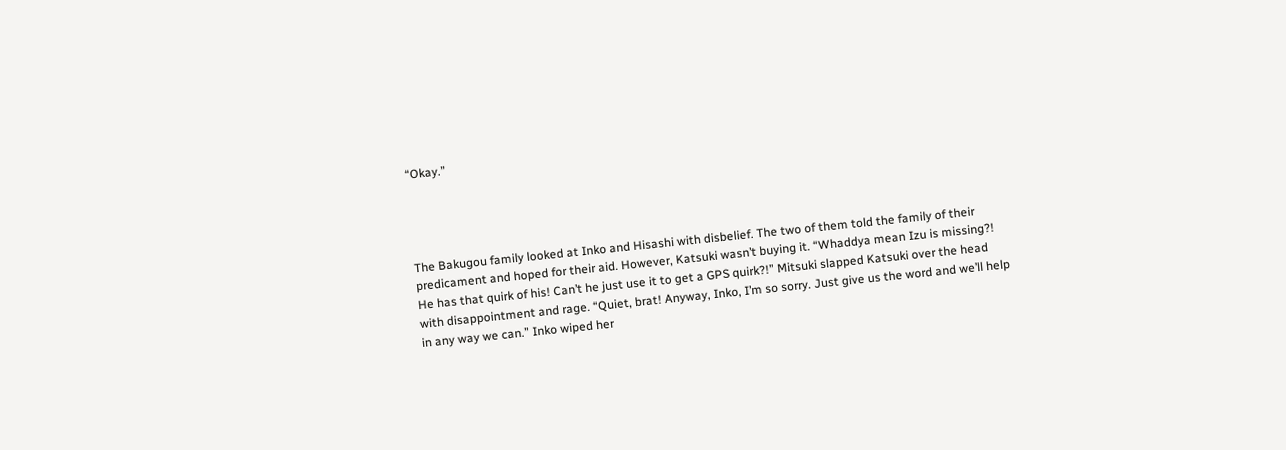“Okay.”




The Bakugou family looked at Inko and Hisashi with disbelief. The two of them told the family of their predicament and hoped for their aid. However, Katsuki wasn’t buying it. “Whaddya mean Izu is missing?! He has that quirk of his! Can’t he just use it to get a GPS quirk?!” Mitsuki slapped Katsuki over the head with disappointment and rage. “Quiet, brat! Anyway, Inko, I’m so sorry. Just give us the word and we’ll help in any way we can.” Inko wiped her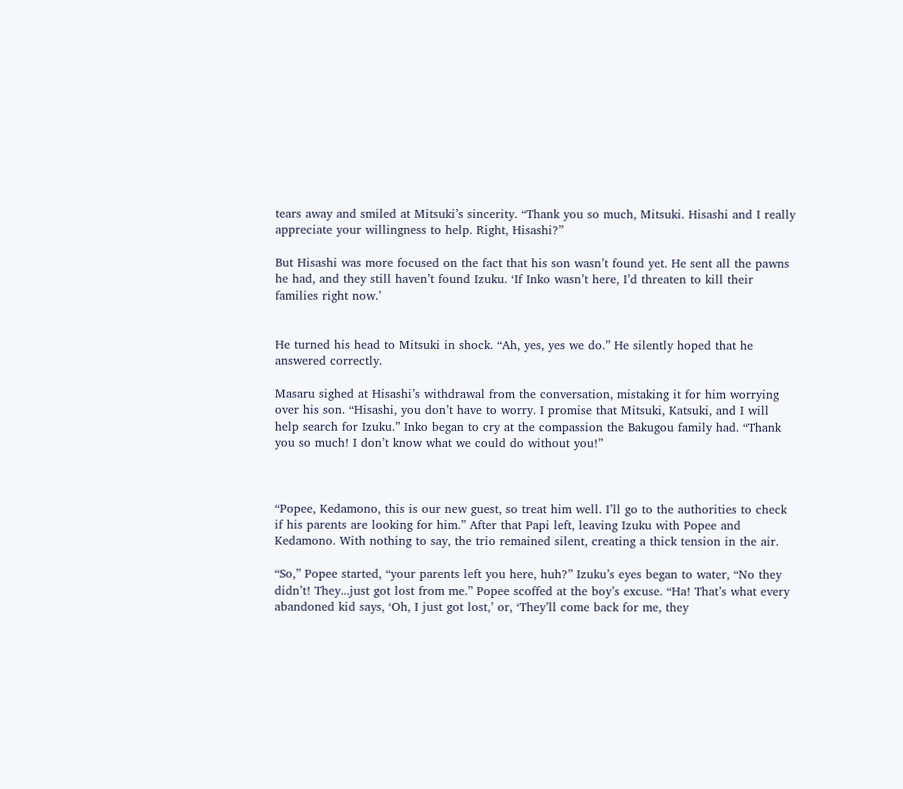tears away and smiled at Mitsuki’s sincerity. “Thank you so much, Mitsuki. Hisashi and I really appreciate your willingness to help. Right, Hisashi?”

But Hisashi was more focused on the fact that his son wasn’t found yet. He sent all the pawns he had, and they still haven’t found Izuku. ‘If Inko wasn’t here, I’d threaten to kill their families right now.’


He turned his head to Mitsuki in shock. “Ah, yes, yes we do.” He silently hoped that he answered correctly.

Masaru sighed at Hisashi’s withdrawal from the conversation, mistaking it for him worrying over his son. “Hisashi, you don’t have to worry. I promise that Mitsuki, Katsuki, and I will help search for Izuku.” Inko began to cry at the compassion the Bakugou family had. “Thank you so much! I don’t know what we could do without you!”



“Popee, Kedamono, this is our new guest, so treat him well. I’ll go to the authorities to check if his parents are looking for him.” After that Papi left, leaving Izuku with Popee and Kedamono. With nothing to say, the trio remained silent, creating a thick tension in the air.

“So,” Popee started, “your parents left you here, huh?” Izuku’s eyes began to water, “No they didn’t! They...just got lost from me.” Popee scoffed at the boy’s excuse. “Ha! That’s what every abandoned kid says, ‘Oh, I just got lost,’ or, ‘They’ll come back for me, they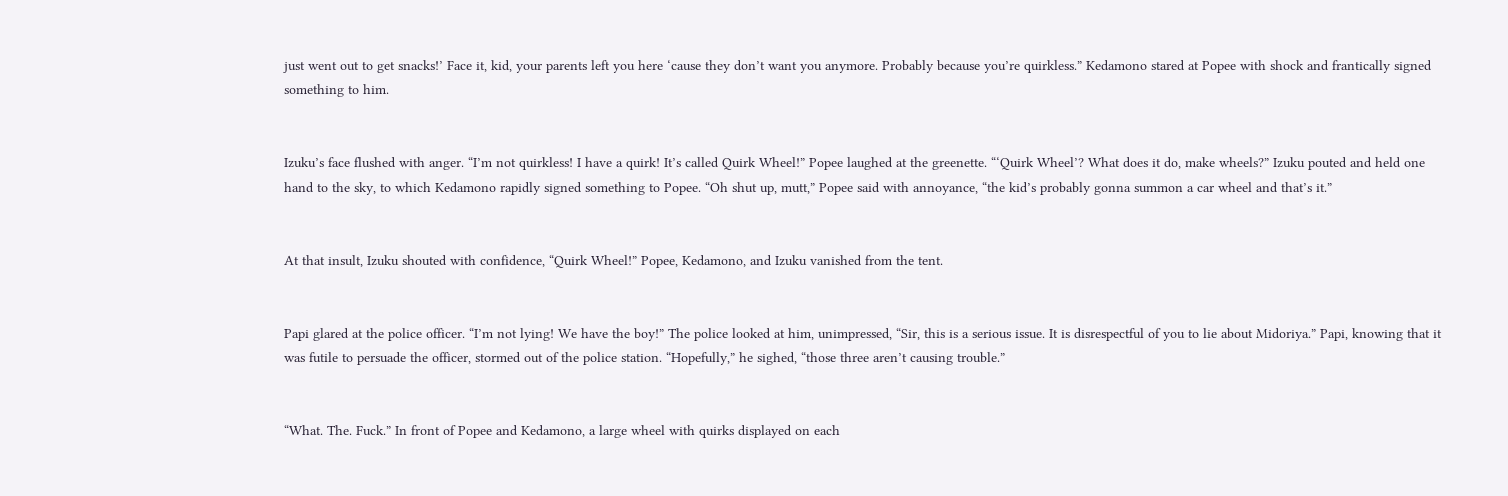just went out to get snacks!’ Face it, kid, your parents left you here ‘cause they don’t want you anymore. Probably because you’re quirkless.” Kedamono stared at Popee with shock and frantically signed something to him.


Izuku’s face flushed with anger. “I’m not quirkless! I have a quirk! It’s called Quirk Wheel!” Popee laughed at the greenette. “‘Quirk Wheel’? What does it do, make wheels?” Izuku pouted and held one hand to the sky, to which Kedamono rapidly signed something to Popee. “Oh shut up, mutt,” Popee said with annoyance, “the kid’s probably gonna summon a car wheel and that’s it.”


At that insult, Izuku shouted with confidence, “Quirk Wheel!” Popee, Kedamono, and Izuku vanished from the tent.


Papi glared at the police officer. “I’m not lying! We have the boy!” The police looked at him, unimpressed, “Sir, this is a serious issue. It is disrespectful of you to lie about Midoriya.” Papi, knowing that it was futile to persuade the officer, stormed out of the police station. “Hopefully,” he sighed, “those three aren’t causing trouble.”


“What. The. Fuck.” In front of Popee and Kedamono, a large wheel with quirks displayed on each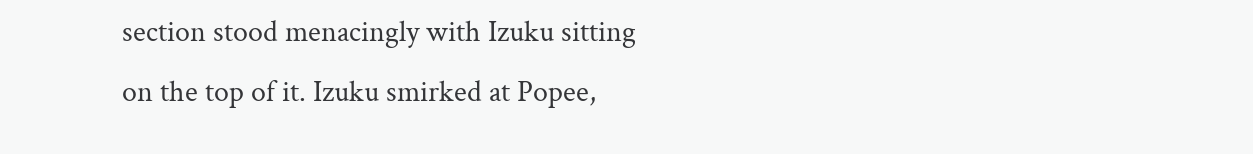section stood menacingly with Izuku sitting on the top of it. Izuku smirked at Popee,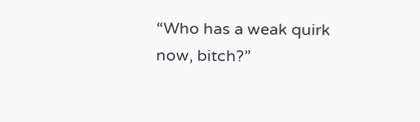“Who has a weak quirk now, bitch?”